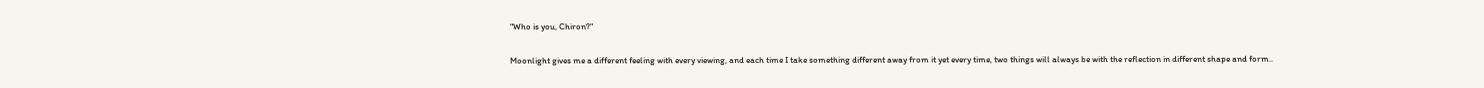"Who is you, Chiron?"

Moonlight gives me a different feeling with every viewing, and each time I take something different away from it yet every time, two things will always be with the reflection in different shape and form..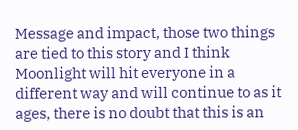Message and impact, those two things are tied to this story and I think Moonlight will hit everyone in a different way and will continue to as it ages, there is no doubt that this is an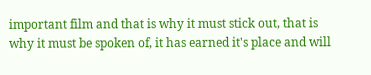important film and that is why it must stick out, that is why it must be spoken of, it has earned it's place and will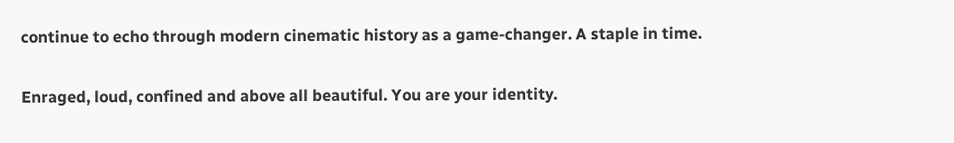continue to echo through modern cinematic history as a game-changer. A staple in time.

Enraged, loud, confined and above all beautiful. You are your identity.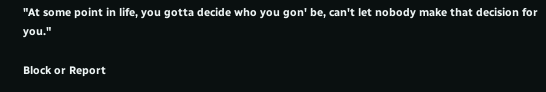"At some point in life, you gotta decide who you gon' be, can't let nobody make that decision for you."

Block or Report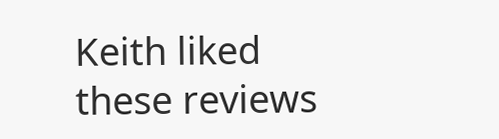Keith liked these reviews